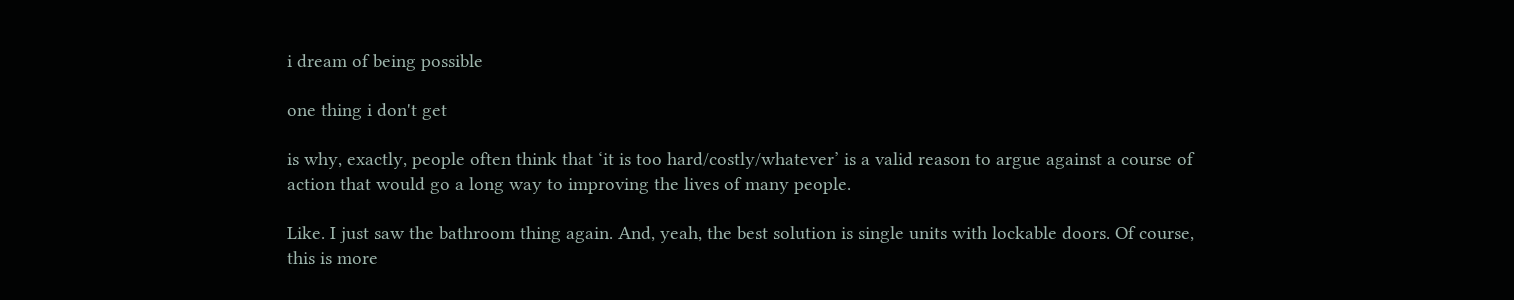i dream of being possible

one thing i don't get

is why, exactly, people often think that ‘it is too hard/costly/whatever’ is a valid reason to argue against a course of action that would go a long way to improving the lives of many people.

Like. I just saw the bathroom thing again. And, yeah, the best solution is single units with lockable doors. Of course, this is more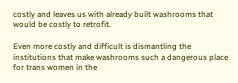costly and leaves us with already built washrooms that would be costly to retrofit.

Even more costly and difficult is dismantling the institutions that make washrooms such a dangerous place for trans women in the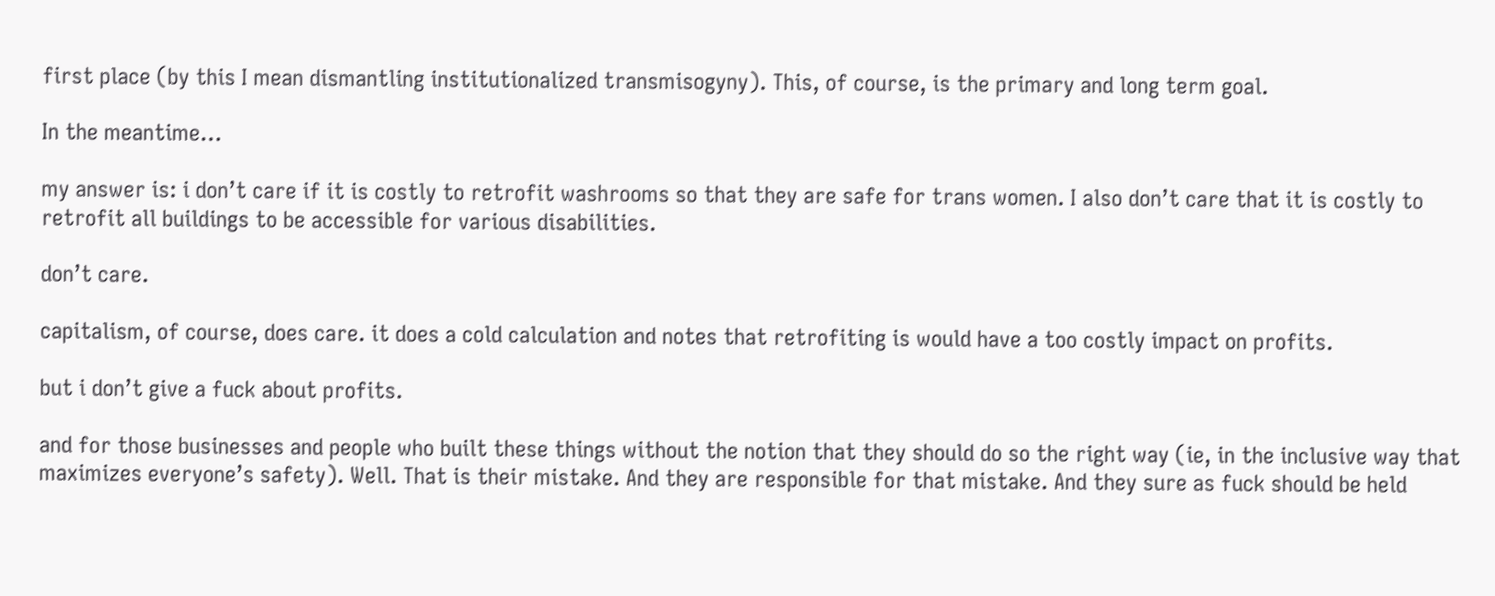first place (by this I mean dismantling institutionalized transmisogyny). This, of course, is the primary and long term goal.

In the meantime…

my answer is: i don’t care if it is costly to retrofit washrooms so that they are safe for trans women. I also don’t care that it is costly to retrofit all buildings to be accessible for various disabilities.

don’t care.

capitalism, of course, does care. it does a cold calculation and notes that retrofiting is would have a too costly impact on profits.

but i don’t give a fuck about profits.

and for those businesses and people who built these things without the notion that they should do so the right way (ie, in the inclusive way that maximizes everyone’s safety). Well. That is their mistake. And they are responsible for that mistake. And they sure as fuck should be held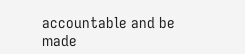accountable and be made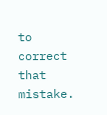to correct that mistake.